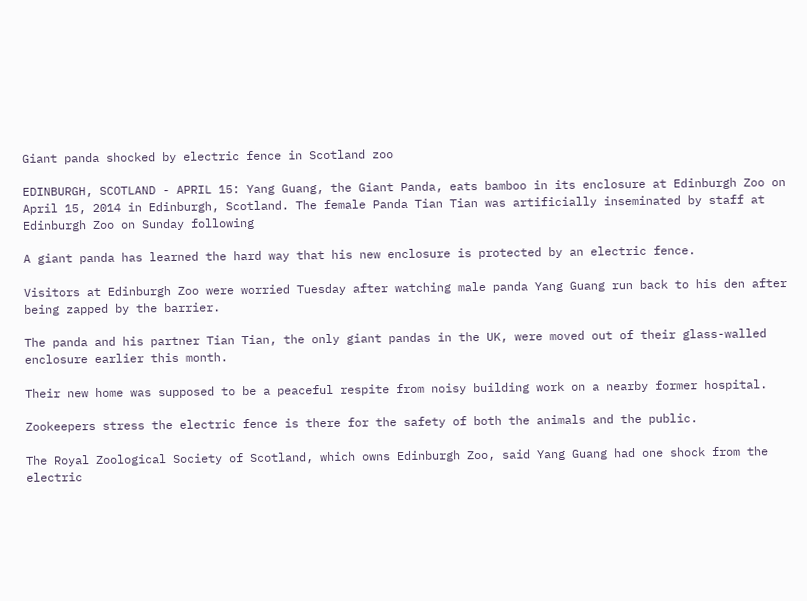Giant panda shocked by electric fence in Scotland zoo

EDINBURGH, SCOTLAND - APRIL 15: Yang Guang, the Giant Panda, eats bamboo in its enclosure at Edinburgh Zoo on April 15, 2014 in Edinburgh, Scotland. The female Panda Tian Tian was artificially inseminated by staff at Edinburgh Zoo on Sunday following

A giant panda has learned the hard way that his new enclosure is protected by an electric fence.

Visitors at Edinburgh Zoo were worried Tuesday after watching male panda Yang Guang run back to his den after being zapped by the barrier.

The panda and his partner Tian Tian, the only giant pandas in the UK, were moved out of their glass-walled enclosure earlier this month.

Their new home was supposed to be a peaceful respite from noisy building work on a nearby former hospital.

Zookeepers stress the electric fence is there for the safety of both the animals and the public.

The Royal Zoological Society of Scotland, which owns Edinburgh Zoo, said Yang Guang had one shock from the electric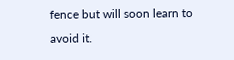fence but will soon learn to avoid it.